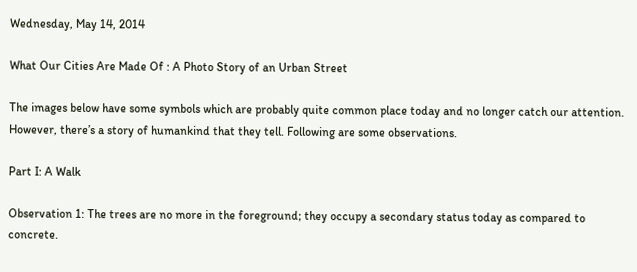Wednesday, May 14, 2014

What Our Cities Are Made Of : A Photo Story of an Urban Street

The images below have some symbols which are probably quite common place today and no longer catch our attention. However, there’s a story of humankind that they tell. Following are some observations.

Part I: A Walk

Observation 1: The trees are no more in the foreground; they occupy a secondary status today as compared to concrete.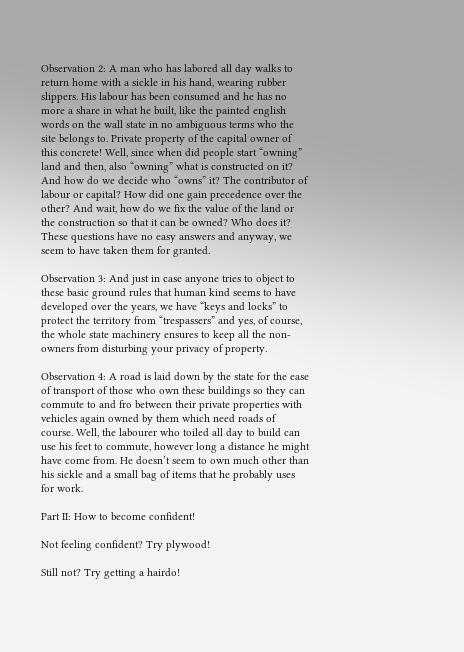Observation 2: A man who has labored all day walks to return home with a sickle in his hand, wearing rubber slippers. His labour has been consumed and he has no more a share in what he built, like the painted english words on the wall state in no ambiguous terms who the site belongs to. Private property of the capital owner of this concrete! Well, since when did people start “owning” land and then, also “owning” what is constructed on it? And how do we decide who “owns” it? The contributor of labour or capital? How did one gain precedence over the other? And wait, how do we fix the value of the land or the construction so that it can be owned? Who does it? These questions have no easy answers and anyway, we seem to have taken them for granted.

Observation 3: And just in case anyone tries to object to these basic ground rules that human kind seems to have developed over the years, we have “keys and locks” to protect the territory from “trespassers” and yes, of course, the whole state machinery ensures to keep all the non-owners from disturbing your privacy of property.

Observation 4: A road is laid down by the state for the ease of transport of those who own these buildings so they can commute to and fro between their private properties with vehicles again owned by them which need roads of course. Well, the labourer who toiled all day to build can use his feet to commute, however long a distance he might have come from. He doesn’t seem to own much other than his sickle and a small bag of items that he probably uses for work.

Part II: How to become confident!

Not feeling confident? Try plywood!

Still not? Try getting a hairdo!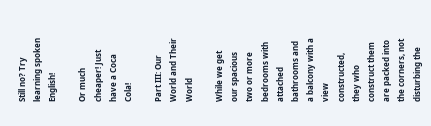Still no? Try learning spoken English!

Or much cheaper! Just have a Coca Cola!

Part III: Our World and Their World

While we get our spacious two or more bedrooms with attached bathrooms and a balcony with a view constructed, they who construct them are packed into the corners, not disturbing the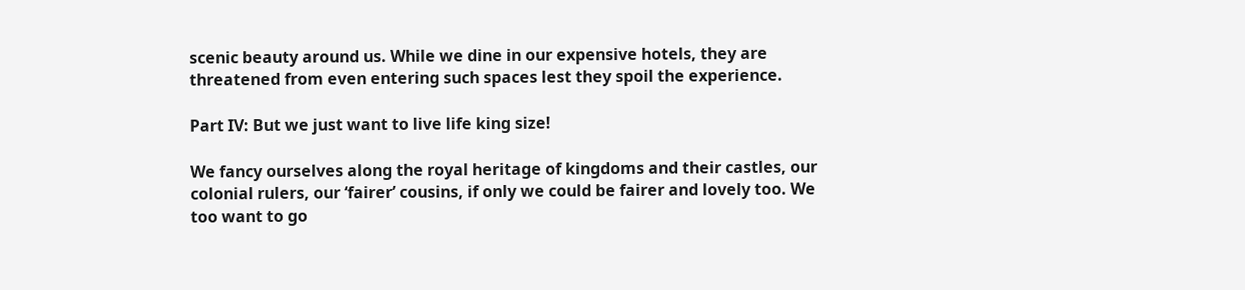scenic beauty around us. While we dine in our expensive hotels, they are threatened from even entering such spaces lest they spoil the experience.

Part IV: But we just want to live life king size!

We fancy ourselves along the royal heritage of kingdoms and their castles, our colonial rulers, our ‘fairer’ cousins, if only we could be fairer and lovely too. We too want to go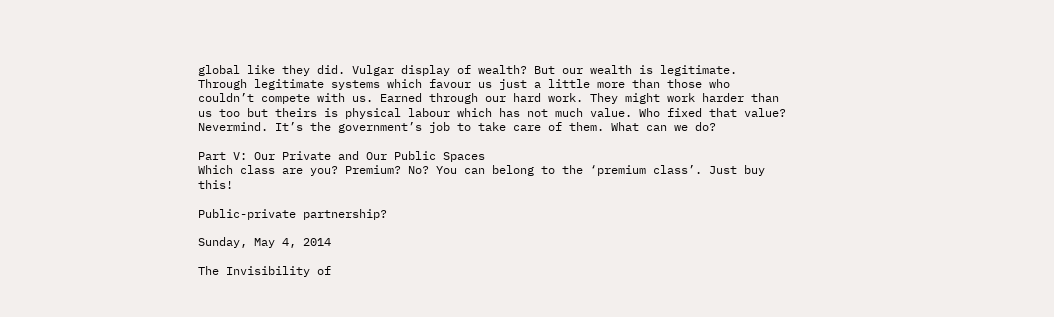global like they did. Vulgar display of wealth? But our wealth is legitimate. Through legitimate systems which favour us just a little more than those who couldn’t compete with us. Earned through our hard work. They might work harder than us too but theirs is physical labour which has not much value. Who fixed that value? Nevermind. It’s the government’s job to take care of them. What can we do?

Part V: Our Private and Our Public Spaces
Which class are you? Premium? No? You can belong to the ‘premium class’. Just buy this!

Public-private partnership?

Sunday, May 4, 2014

The Invisibility of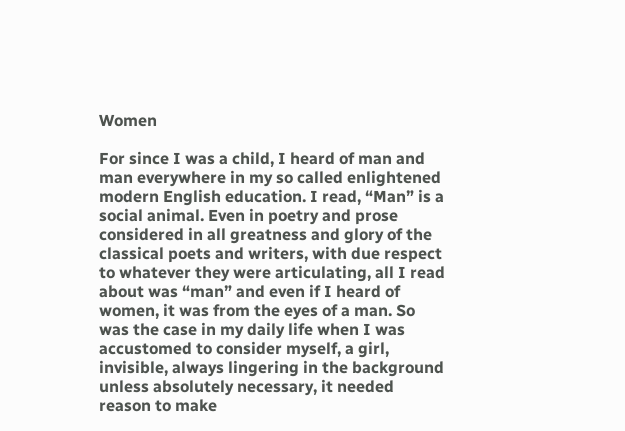Women

For since I was a child, I heard of man and man everywhere in my so called enlightened modern English education. I read, “Man” is a social animal. Even in poetry and prose considered in all greatness and glory of the classical poets and writers, with due respect to whatever they were articulating, all I read about was “man” and even if I heard of women, it was from the eyes of a man. So was the case in my daily life when I was accustomed to consider myself, a girl, invisible, always lingering in the background unless absolutely necessary, it needed reason to make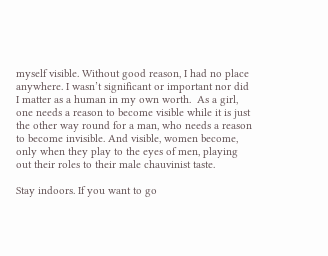myself visible. Without good reason, I had no place anywhere. I wasn’t significant or important nor did I matter as a human in my own worth.  As a girl, one needs a reason to become visible while it is just the other way round for a man, who needs a reason to become invisible. And visible, women become, only when they play to the eyes of men, playing out their roles to their male chauvinist taste.

Stay indoors. If you want to go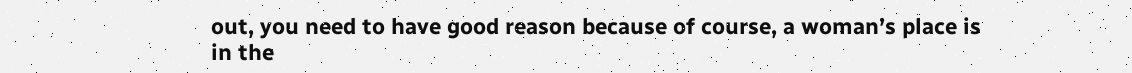out, you need to have good reason because of course, a woman’s place is in the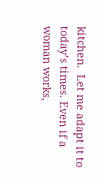kitchen.  Let me adapt it to today’s times. Even if a woman works,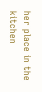her place in the kitchen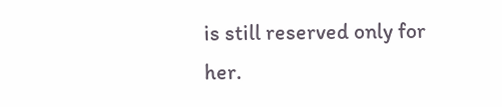is still reserved only for her.